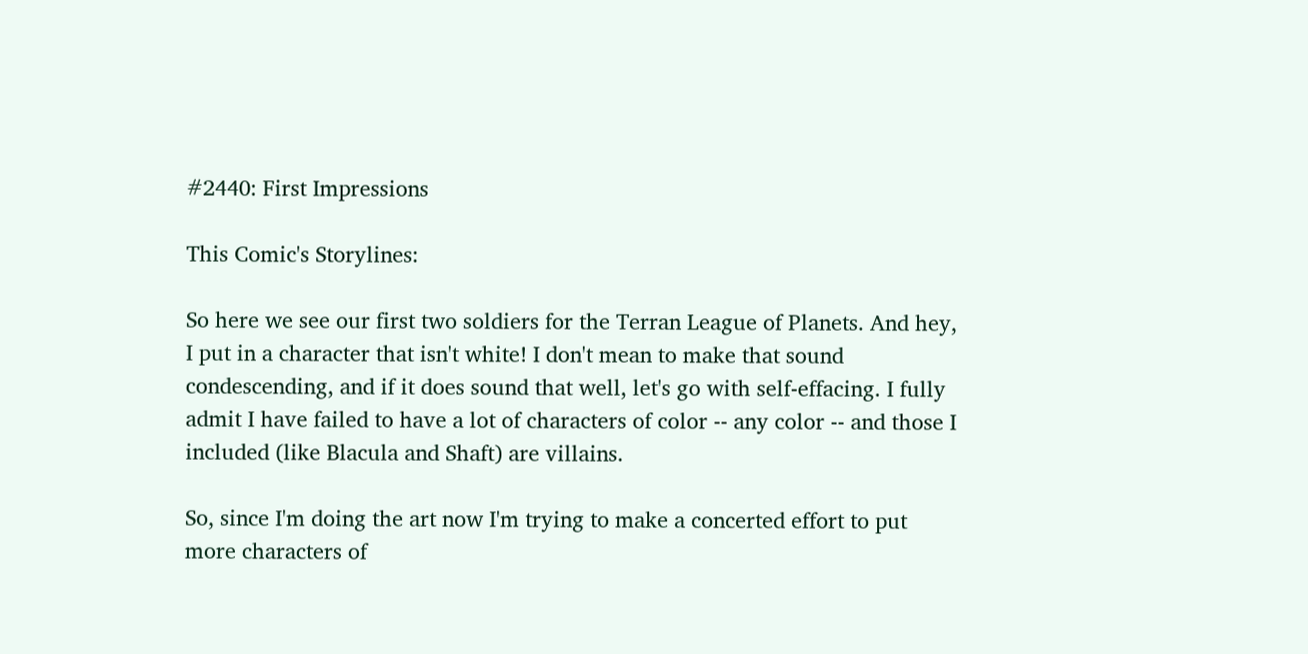#2440: First Impressions

This Comic's Storylines:

So here we see our first two soldiers for the Terran League of Planets. And hey, I put in a character that isn't white! I don't mean to make that sound condescending, and if it does sound that well, let's go with self-effacing. I fully admit I have failed to have a lot of characters of color -- any color -- and those I included (like Blacula and Shaft) are villains.

So, since I'm doing the art now I'm trying to make a concerted effort to put more characters of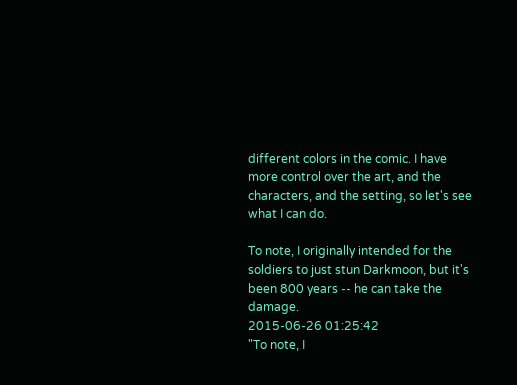different colors in the comic. I have more control over the art, and the characters, and the setting, so let's see what I can do.

To note, I originally intended for the soldiers to just stun Darkmoon, but it's been 800 years -- he can take the damage.
2015-06-26 01:25:42
"To note, I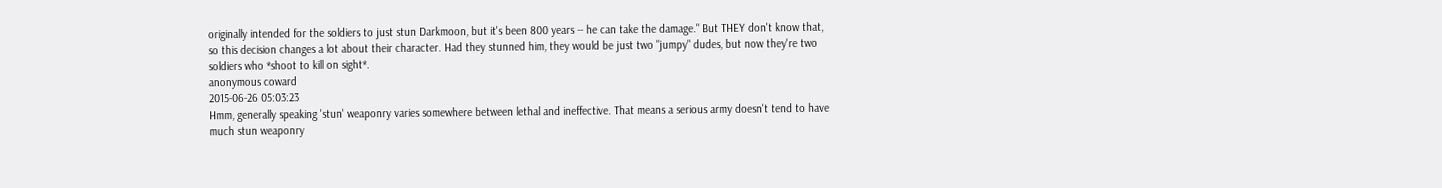originally intended for the soldiers to just stun Darkmoon, but it's been 800 years -- he can take the damage." But THEY don't know that, so this decision changes a lot about their character. Had they stunned him, they would be just two "jumpy" dudes, but now they're two soldiers who *shoot to kill on sight*.
anonymous coward
2015-06-26 05:03:23
Hmm, generally speaking 'stun' weaponry varies somewhere between lethal and ineffective. That means a serious army doesn't tend to have much stun weaponry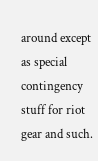around except as special contingency stuff for riot gear and such.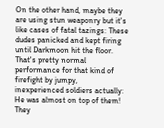On the other hand, maybe they are using stun weaponry but it's like cases of fatal tazings: These dudes panicked and kept firing until Darkmoon hit the floor. That's pretty normal performance for that kind of firefight by jumpy, inexperienced soldiers actually: He was almost on top of them! They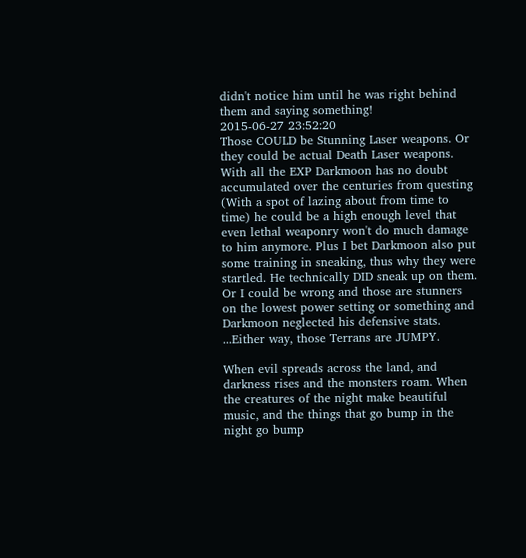didn't notice him until he was right behind them and saying something!
2015-06-27 23:52:20
Those COULD be Stunning Laser weapons. Or they could be actual Death Laser weapons. With all the EXP Darkmoon has no doubt accumulated over the centuries from questing (With a spot of lazing about from time to time) he could be a high enough level that even lethal weaponry won't do much damage to him anymore. Plus I bet Darkmoon also put some training in sneaking, thus why they were startled. He technically DID sneak up on them. Or I could be wrong and those are stunners on the lowest power setting or something and Darkmoon neglected his defensive stats. ...Either way, those Terrans are JUMPY.

When evil spreads across the land, and darkness rises and the monsters roam. When the creatures of the night make beautiful music, and the things that go bump in the night go bump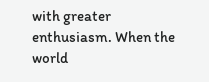with greater enthusiasm. When the world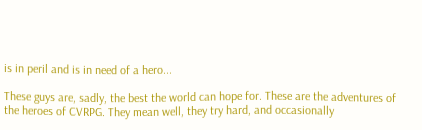is in peril and is in need of a hero...

These guys are, sadly, the best the world can hope for. These are the adventures of the heroes of CVRPG. They mean well, they try hard, and occasionally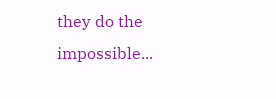they do the impossible...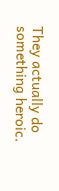They actually do something heroic.